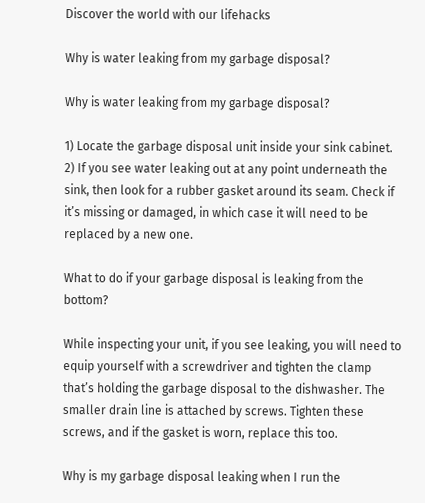Discover the world with our lifehacks

Why is water leaking from my garbage disposal?

Why is water leaking from my garbage disposal?

1) Locate the garbage disposal unit inside your sink cabinet. 2) If you see water leaking out at any point underneath the sink, then look for a rubber gasket around its seam. Check if it’s missing or damaged, in which case it will need to be replaced by a new one.

What to do if your garbage disposal is leaking from the bottom?

While inspecting your unit, if you see leaking, you will need to equip yourself with a screwdriver and tighten the clamp that’s holding the garbage disposal to the dishwasher. The smaller drain line is attached by screws. Tighten these screws, and if the gasket is worn, replace this too.

Why is my garbage disposal leaking when I run the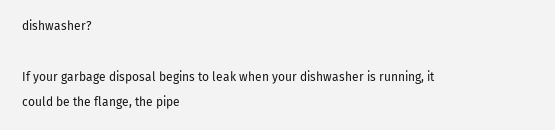dishwasher?

If your garbage disposal begins to leak when your dishwasher is running, it could be the flange, the pipe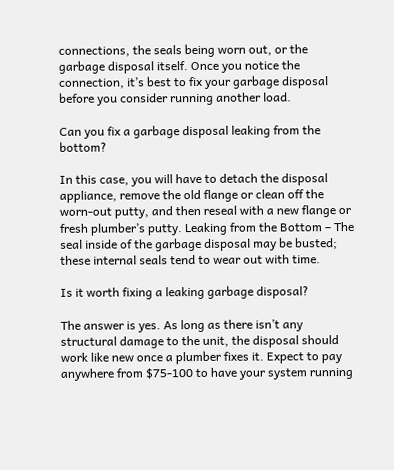connections, the seals being worn out, or the garbage disposal itself. Once you notice the connection, it’s best to fix your garbage disposal before you consider running another load.

Can you fix a garbage disposal leaking from the bottom?

In this case, you will have to detach the disposal appliance, remove the old flange or clean off the worn-out putty, and then reseal with a new flange or fresh plumber’s putty. Leaking from the Bottom – The seal inside of the garbage disposal may be busted; these internal seals tend to wear out with time.

Is it worth fixing a leaking garbage disposal?

The answer is yes. As long as there isn’t any structural damage to the unit, the disposal should work like new once a plumber fixes it. Expect to pay anywhere from $75-100 to have your system running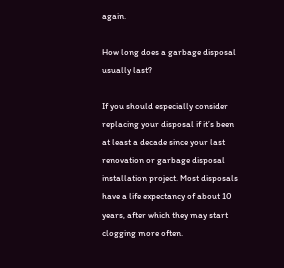again.

How long does a garbage disposal usually last?

If you should especially consider replacing your disposal if it’s been at least a decade since your last renovation or garbage disposal installation project. Most disposals have a life expectancy of about 10 years, after which they may start clogging more often.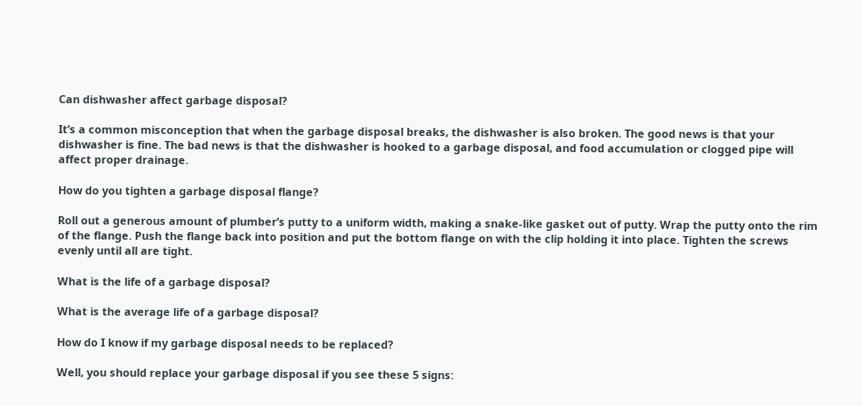Can dishwasher affect garbage disposal?

It’s a common misconception that when the garbage disposal breaks, the dishwasher is also broken. The good news is that your dishwasher is fine. The bad news is that the dishwasher is hooked to a garbage disposal, and food accumulation or clogged pipe will affect proper drainage.

How do you tighten a garbage disposal flange?

Roll out a generous amount of plumber’s putty to a uniform width, making a snake-like gasket out of putty. Wrap the putty onto the rim of the flange. Push the flange back into position and put the bottom flange on with the clip holding it into place. Tighten the screws evenly until all are tight.

What is the life of a garbage disposal?

What is the average life of a garbage disposal?

How do I know if my garbage disposal needs to be replaced?

Well, you should replace your garbage disposal if you see these 5 signs: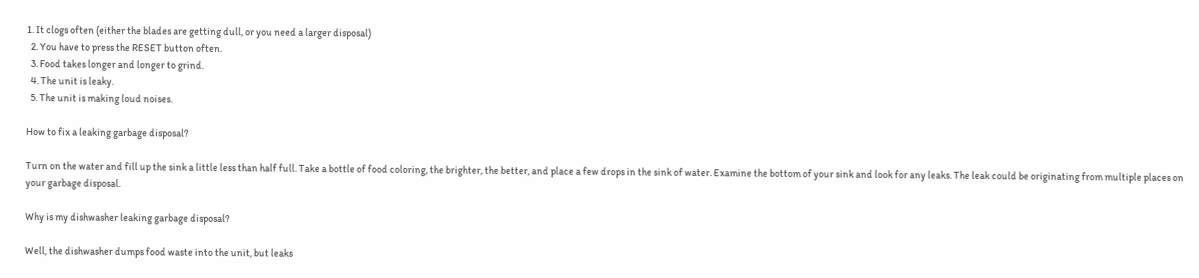1. It clogs often (either the blades are getting dull, or you need a larger disposal)
  2. You have to press the RESET button often.
  3. Food takes longer and longer to grind.
  4. The unit is leaky.
  5. The unit is making loud noises.

How to fix a leaking garbage disposal?

Turn on the water and fill up the sink a little less than half full. Take a bottle of food coloring, the brighter, the better, and place a few drops in the sink of water. Examine the bottom of your sink and look for any leaks. The leak could be originating from multiple places on your garbage disposal.

Why is my dishwasher leaking garbage disposal?

Well, the dishwasher dumps food waste into the unit, but leaks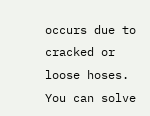occurs due to cracked or loose hoses. You can solve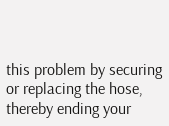this problem by securing or replacing the hose, thereby ending your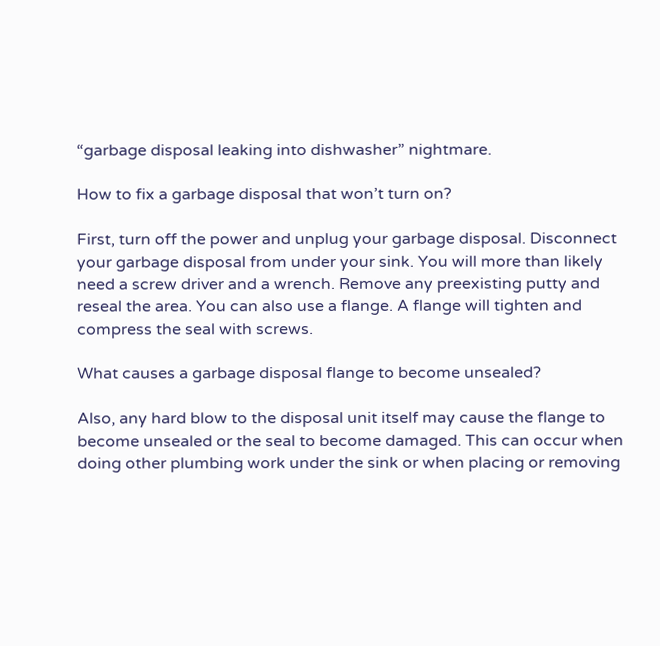“garbage disposal leaking into dishwasher” nightmare.

How to fix a garbage disposal that won’t turn on?

First, turn off the power and unplug your garbage disposal. Disconnect your garbage disposal from under your sink. You will more than likely need a screw driver and a wrench. Remove any preexisting putty and reseal the area. You can also use a flange. A flange will tighten and compress the seal with screws.

What causes a garbage disposal flange to become unsealed?

Also, any hard blow to the disposal unit itself may cause the flange to become unsealed or the seal to become damaged. This can occur when doing other plumbing work under the sink or when placing or removing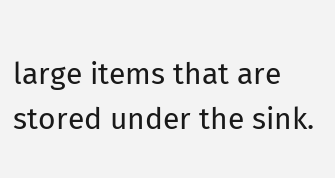large items that are stored under the sink.